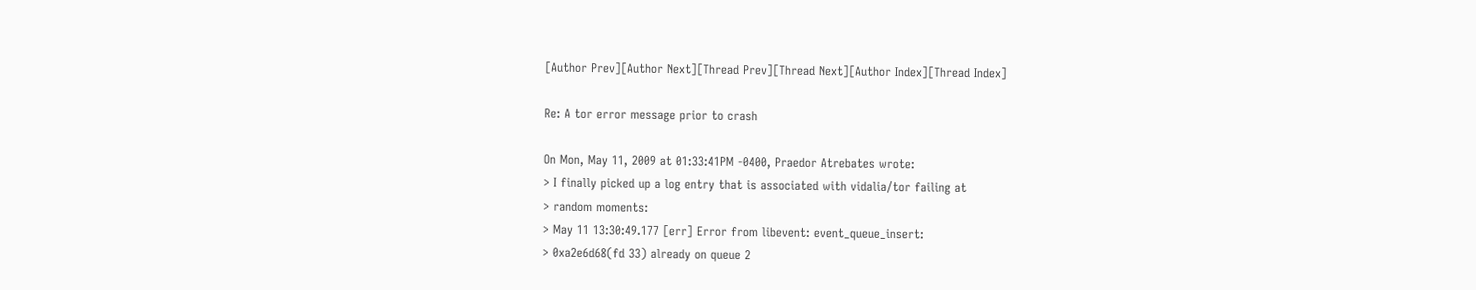[Author Prev][Author Next][Thread Prev][Thread Next][Author Index][Thread Index]

Re: A tor error message prior to crash

On Mon, May 11, 2009 at 01:33:41PM -0400, Praedor Atrebates wrote:
> I finally picked up a log entry that is associated with vidalia/tor failing at
> random moments:
> May 11 13:30:49.177 [err] Error from libevent: event_queue_insert:
> 0xa2e6d68(fd 33) already on queue 2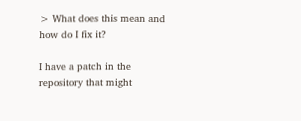> What does this mean and how do I fix it?

I have a patch in the repository that might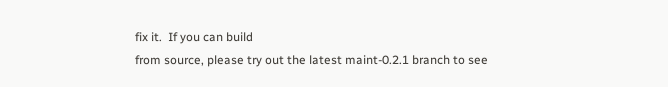fix it.  If you can build
from source, please try out the latest maint-0.2.1 branch to see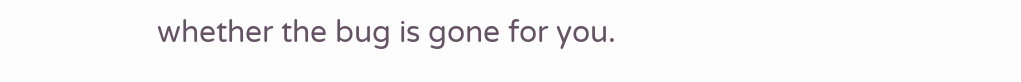whether the bug is gone for you.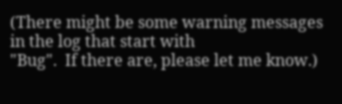(There might be some warning messages in the log that start with
"Bug".  If there are, please let me know.)